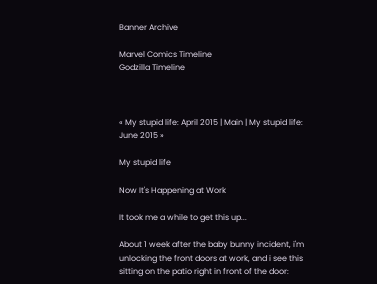Banner Archive

Marvel Comics Timeline
Godzilla Timeline



« My stupid life: April 2015 | Main | My stupid life: June 2015 »

My stupid life

Now It's Happening at Work

It took me a while to get this up...

About 1 week after the baby bunny incident, i'm unlocking the front doors at work, and i see this sitting on the patio right in front of the door: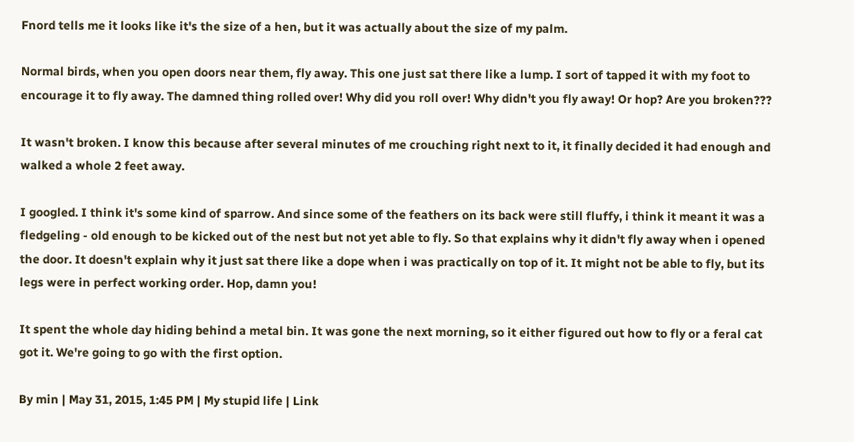Fnord tells me it looks like it's the size of a hen, but it was actually about the size of my palm.

Normal birds, when you open doors near them, fly away. This one just sat there like a lump. I sort of tapped it with my foot to encourage it to fly away. The damned thing rolled over! Why did you roll over! Why didn't you fly away! Or hop? Are you broken???

It wasn't broken. I know this because after several minutes of me crouching right next to it, it finally decided it had enough and walked a whole 2 feet away.

I googled. I think it's some kind of sparrow. And since some of the feathers on its back were still fluffy, i think it meant it was a fledgeling - old enough to be kicked out of the nest but not yet able to fly. So that explains why it didn't fly away when i opened the door. It doesn't explain why it just sat there like a dope when i was practically on top of it. It might not be able to fly, but its legs were in perfect working order. Hop, damn you!

It spent the whole day hiding behind a metal bin. It was gone the next morning, so it either figured out how to fly or a feral cat got it. We're going to go with the first option.

By min | May 31, 2015, 1:45 PM | My stupid life | Link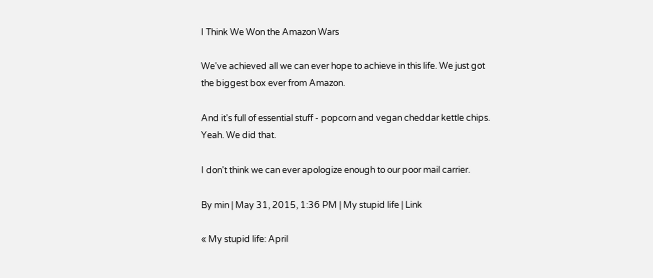I Think We Won the Amazon Wars

We've achieved all we can ever hope to achieve in this life. We just got the biggest box ever from Amazon.

And it's full of essential stuff - popcorn and vegan cheddar kettle chips. Yeah. We did that.

I don't think we can ever apologize enough to our poor mail carrier.

By min | May 31, 2015, 1:36 PM | My stupid life | Link

« My stupid life: April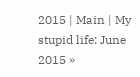2015 | Main | My stupid life: June 2015 »